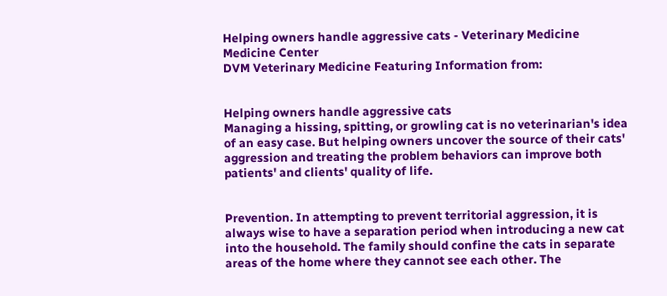Helping owners handle aggressive cats - Veterinary Medicine
Medicine Center
DVM Veterinary Medicine Featuring Information from:


Helping owners handle aggressive cats
Managing a hissing, spitting, or growling cat is no veterinarian's idea of an easy case. But helping owners uncover the source of their cats' aggression and treating the problem behaviors can improve both patients' and clients' quality of life.


Prevention. In attempting to prevent territorial aggression, it is always wise to have a separation period when introducing a new cat into the household. The family should confine the cats in separate areas of the home where they cannot see each other. The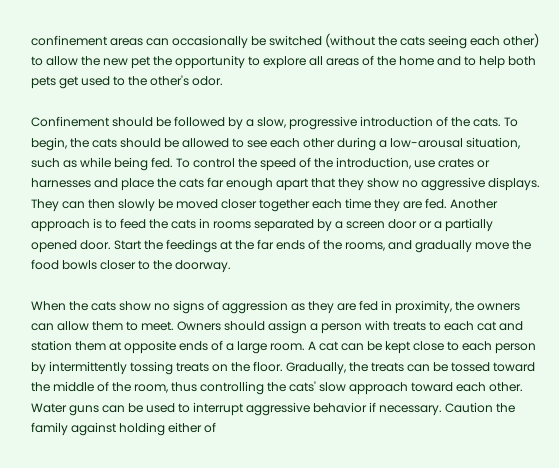confinement areas can occasionally be switched (without the cats seeing each other) to allow the new pet the opportunity to explore all areas of the home and to help both pets get used to the other's odor.

Confinement should be followed by a slow, progressive introduction of the cats. To begin, the cats should be allowed to see each other during a low-arousal situation, such as while being fed. To control the speed of the introduction, use crates or harnesses and place the cats far enough apart that they show no aggressive displays. They can then slowly be moved closer together each time they are fed. Another approach is to feed the cats in rooms separated by a screen door or a partially opened door. Start the feedings at the far ends of the rooms, and gradually move the food bowls closer to the doorway.

When the cats show no signs of aggression as they are fed in proximity, the owners can allow them to meet. Owners should assign a person with treats to each cat and station them at opposite ends of a large room. A cat can be kept close to each person by intermittently tossing treats on the floor. Gradually, the treats can be tossed toward the middle of the room, thus controlling the cats' slow approach toward each other. Water guns can be used to interrupt aggressive behavior if necessary. Caution the family against holding either of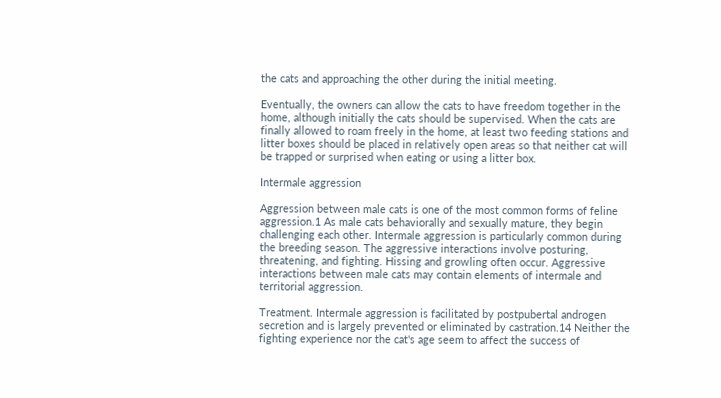the cats and approaching the other during the initial meeting.

Eventually, the owners can allow the cats to have freedom together in the home, although initially the cats should be supervised. When the cats are finally allowed to roam freely in the home, at least two feeding stations and litter boxes should be placed in relatively open areas so that neither cat will be trapped or surprised when eating or using a litter box.

Intermale aggression

Aggression between male cats is one of the most common forms of feline aggression.1 As male cats behaviorally and sexually mature, they begin challenging each other. Intermale aggression is particularly common during the breeding season. The aggressive interactions involve posturing, threatening, and fighting. Hissing and growling often occur. Aggressive interactions between male cats may contain elements of intermale and territorial aggression.

Treatment. Intermale aggression is facilitated by postpubertal androgen secretion and is largely prevented or eliminated by castration.14 Neither the fighting experience nor the cat's age seem to affect the success of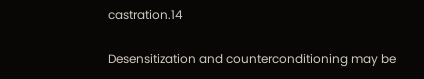castration.14

Desensitization and counterconditioning may be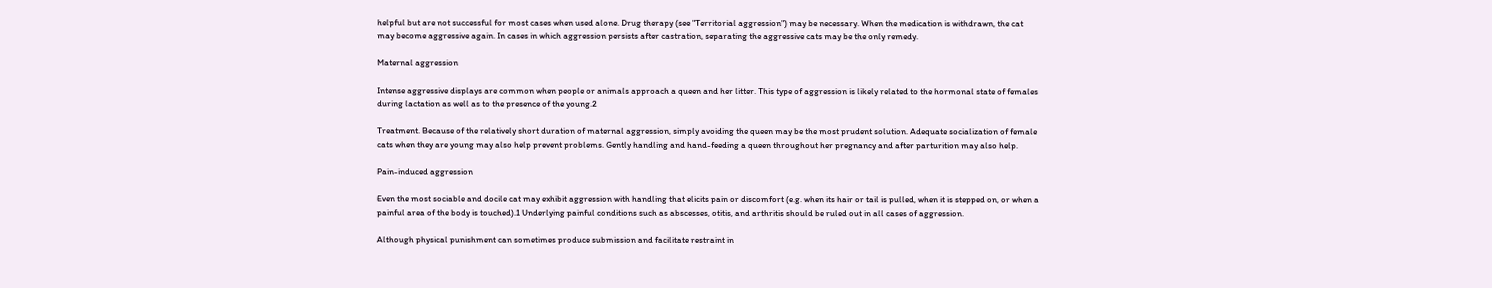helpful but are not successful for most cases when used alone. Drug therapy (see "Territorial aggression") may be necessary. When the medication is withdrawn, the cat may become aggressive again. In cases in which aggression persists after castration, separating the aggressive cats may be the only remedy.

Maternal aggression

Intense aggressive displays are common when people or animals approach a queen and her litter. This type of aggression is likely related to the hormonal state of females during lactation as well as to the presence of the young.2

Treatment. Because of the relatively short duration of maternal aggression, simply avoiding the queen may be the most prudent solution. Adequate socialization of female cats when they are young may also help prevent problems. Gently handling and hand-feeding a queen throughout her pregnancy and after parturition may also help.

Pain-induced aggression

Even the most sociable and docile cat may exhibit aggression with handling that elicits pain or discomfort (e.g. when its hair or tail is pulled, when it is stepped on, or when a painful area of the body is touched).1 Underlying painful conditions such as abscesses, otitis, and arthritis should be ruled out in all cases of aggression.

Although physical punishment can sometimes produce submission and facilitate restraint in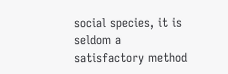social species, it is seldom a satisfactory method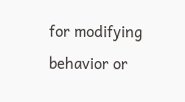for modifying behavior or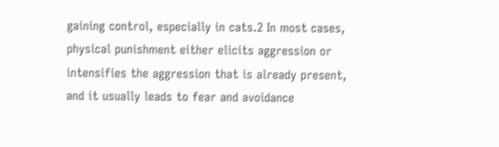gaining control, especially in cats.2 In most cases, physical punishment either elicits aggression or intensifies the aggression that is already present, and it usually leads to fear and avoidance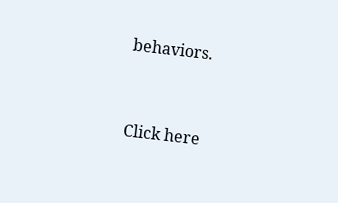behaviors.


Click here